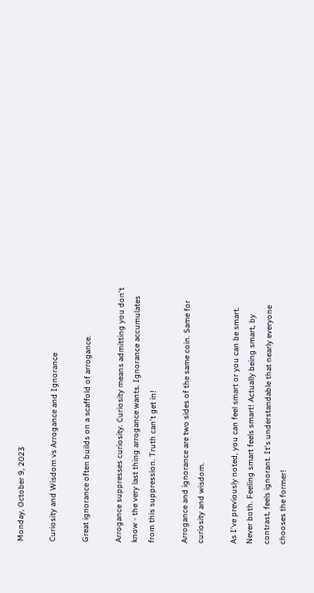Monday, October 9, 2023

Curiosity and Wisdom vs Arrogance and Ignorance

Great ignorance often builds on a scaffold of arrogance.

Arrogance suppresses curiosity. Curiosity means admitting you don't know - the very last thing arrogance wants. Ignorance accumulates from this suppression. Truth can't get in!

Arrogance and ignorance are two sides of the same coin. Same for curiosity and wisdom.

As I've previously noted, you can feel smart or you can be smart. Never both. Feeling smart feels smart! Actually being smart, by contrast, feels ignorant. It's understandable that nearly everyone chooses the former!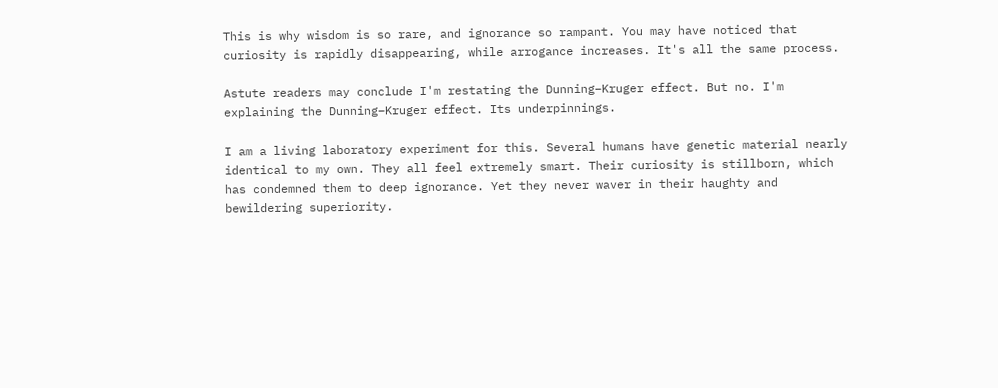This is why wisdom is so rare, and ignorance so rampant. You may have noticed that curiosity is rapidly disappearing, while arrogance increases. It's all the same process.

Astute readers may conclude I'm restating the Dunning–Kruger effect. But no. I'm explaining the Dunning–Kruger effect. Its underpinnings.

I am a living laboratory experiment for this. Several humans have genetic material nearly identical to my own. They all feel extremely smart. Their curiosity is stillborn, which has condemned them to deep ignorance. Yet they never waver in their haughty and bewildering superiority.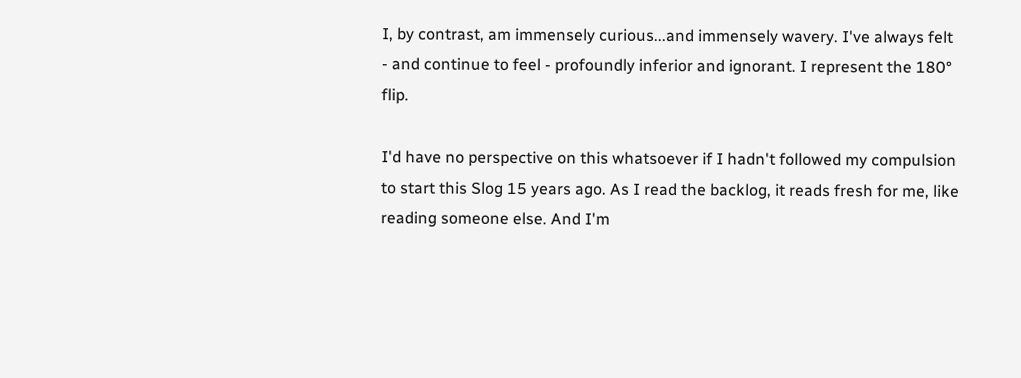I, by contrast, am immensely curious...and immensely wavery. I've always felt - and continue to feel - profoundly inferior and ignorant. I represent the 180° flip.

I'd have no perspective on this whatsoever if I hadn't followed my compulsion to start this Slog 15 years ago. As I read the backlog, it reads fresh for me, like reading someone else. And I'm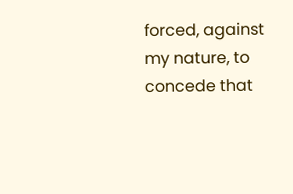forced, against my nature, to concede that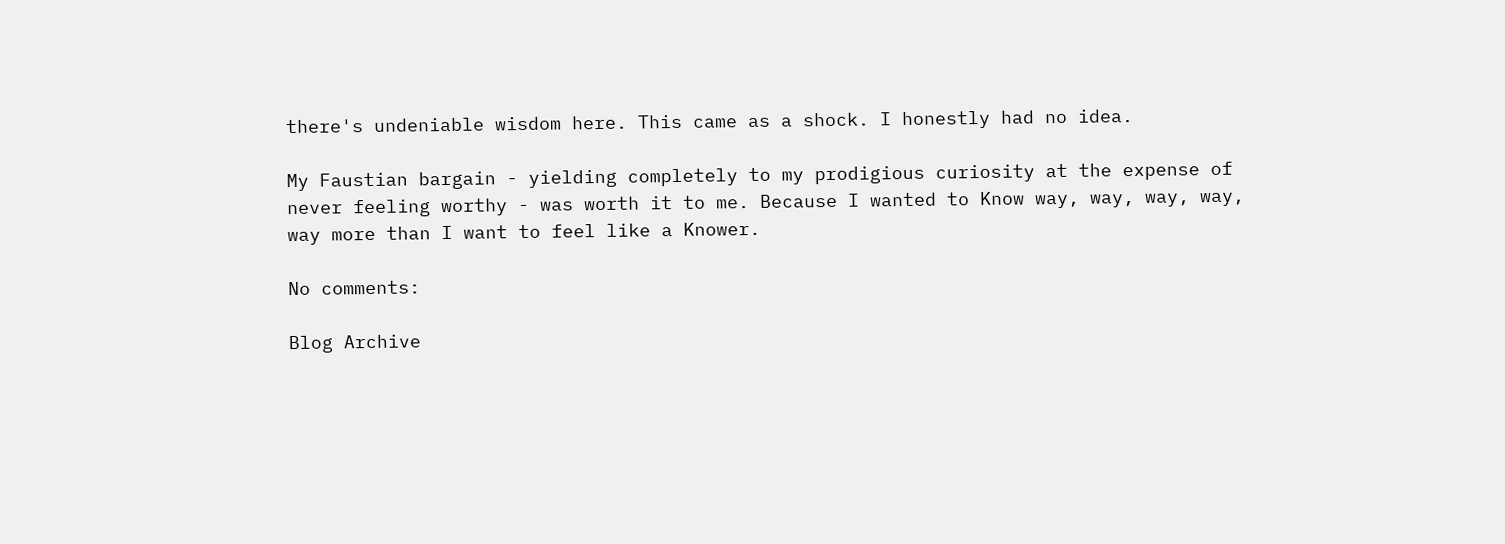there's undeniable wisdom here. This came as a shock. I honestly had no idea.

My Faustian bargain - yielding completely to my prodigious curiosity at the expense of never feeling worthy - was worth it to me. Because I wanted to Know way, way, way, way, way more than I want to feel like a Knower.

No comments:

Blog Archive